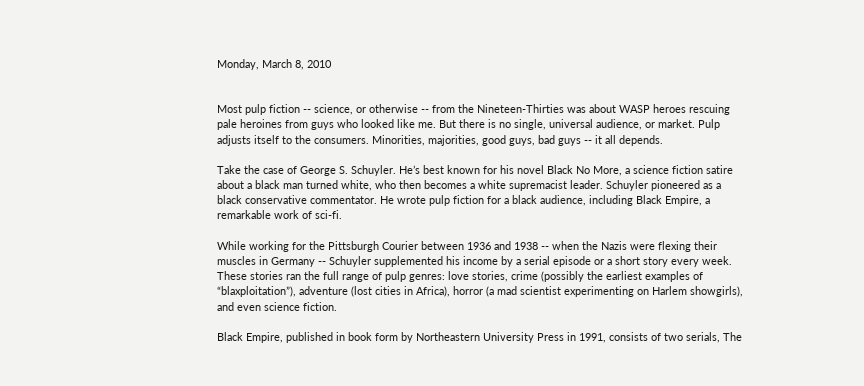Monday, March 8, 2010


Most pulp fiction -- science, or otherwise -- from the Nineteen-Thirties was about WASP heroes rescuing pale heroines from guys who looked like me. But there is no single, universal audience, or market. Pulp adjusts itself to the consumers. Minorities, majorities, good guys, bad guys -- it all depends.

Take the case of George S. Schuyler. He’s best known for his novel Black No More, a science fiction satire about a black man turned white, who then becomes a white supremacist leader. Schuyler pioneered as a black conservative commentator. He wrote pulp fiction for a black audience, including Black Empire, a remarkable work of sci-fi.

While working for the Pittsburgh Courier between 1936 and 1938 -- when the Nazis were flexing their muscles in Germany -- Schuyler supplemented his income by a serial episode or a short story every week. These stories ran the full range of pulp genres: love stories, crime (possibly the earliest examples of “blaxploitation”), adventure (lost cities in Africa), horror (a mad scientist experimenting on Harlem showgirls), and even science fiction.

Black Empire, published in book form by Northeastern University Press in 1991, consists of two serials, The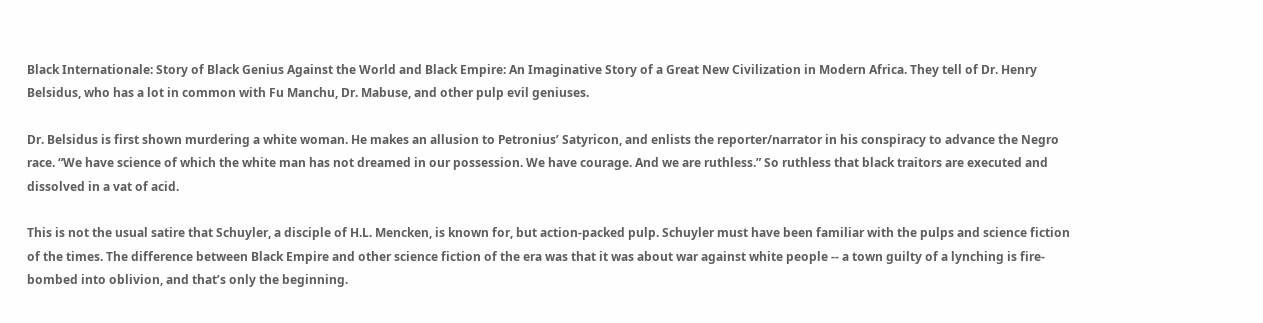Black Internationale: Story of Black Genius Against the World and Black Empire: An Imaginative Story of a Great New Civilization in Modern Africa. They tell of Dr. Henry Belsidus, who has a lot in common with Fu Manchu, Dr. Mabuse, and other pulp evil geniuses.

Dr. Belsidus is first shown murdering a white woman. He makes an allusion to Petronius’ Satyricon, and enlists the reporter/narrator in his conspiracy to advance the Negro race. “We have science of which the white man has not dreamed in our possession. We have courage. And we are ruthless.” So ruthless that black traitors are executed and dissolved in a vat of acid.

This is not the usual satire that Schuyler, a disciple of H.L. Mencken, is known for, but action-packed pulp. Schuyler must have been familiar with the pulps and science fiction of the times. The difference between Black Empire and other science fiction of the era was that it was about war against white people -- a town guilty of a lynching is fire-bombed into oblivion, and that’s only the beginning.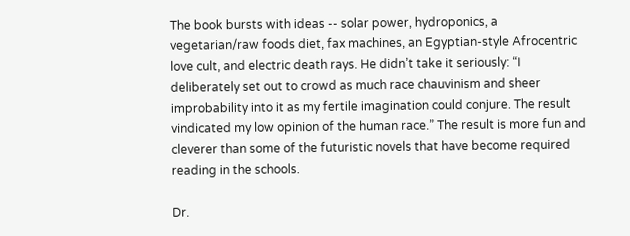The book bursts with ideas -- solar power, hydroponics, a vegetarian/raw foods diet, fax machines, an Egyptian-style Afrocentric love cult, and electric death rays. He didn’t take it seriously: “I deliberately set out to crowd as much race chauvinism and sheer improbability into it as my fertile imagination could conjure. The result vindicated my low opinion of the human race.” The result is more fun and cleverer than some of the futuristic novels that have become required reading in the schools.

Dr.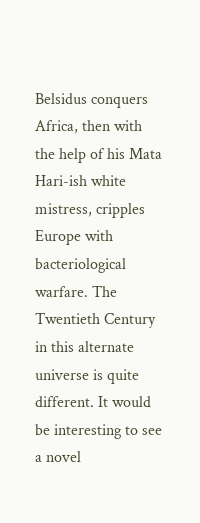Belsidus conquers Africa, then with the help of his Mata Hari-ish white mistress, cripples Europe with bacteriological warfare. The Twentieth Century in this alternate universe is quite different. It would be interesting to see a novel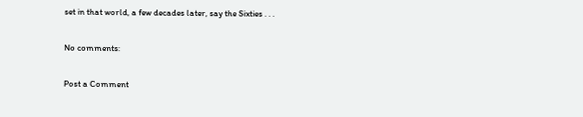set in that world, a few decades later, say the Sixties . . .

No comments:

Post a Comment